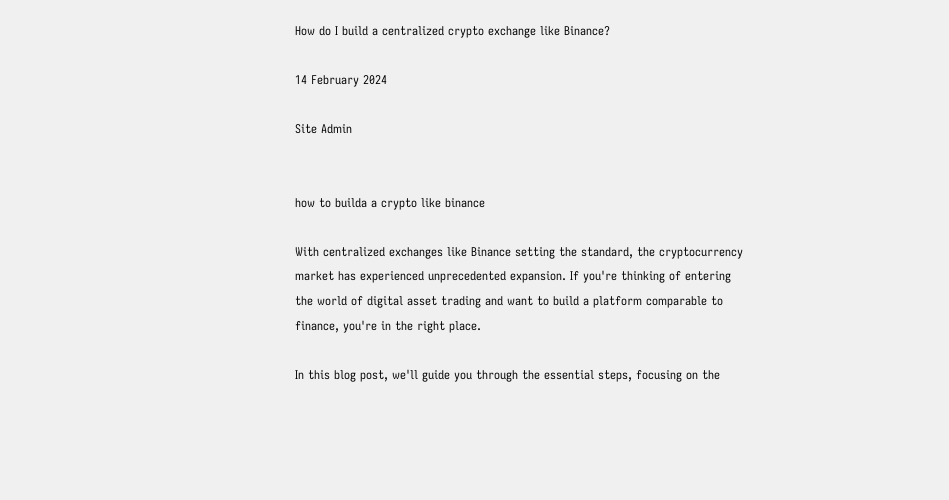How do I build a centralized crypto exchange like Binance?

14 February 2024

Site Admin


how to builda a crypto like binance

With centralized exchanges like Binance setting the standard, the cryptocurrency market has experienced unprecedented expansion. If you're thinking of entering the world of digital asset trading and want to build a platform comparable to finance, you're in the right place.

In this blog post, we'll guide you through the essential steps, focusing on the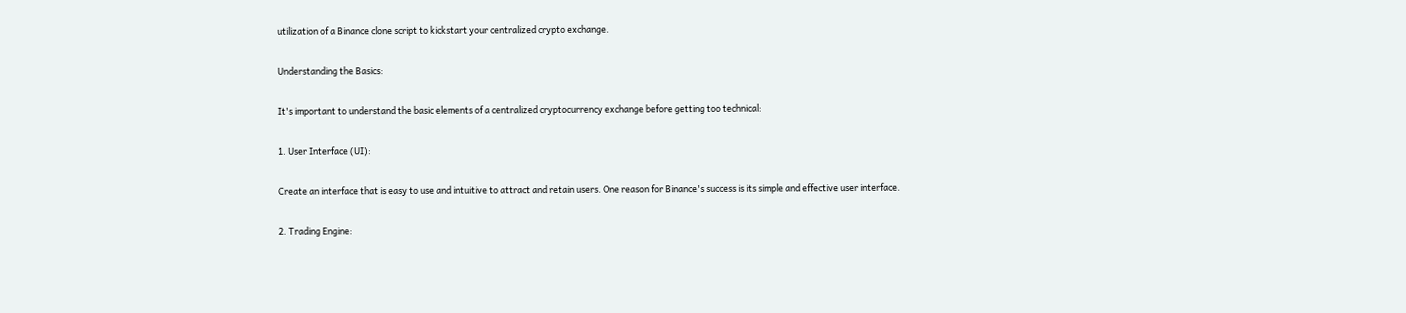utilization of a Binance clone script to kickstart your centralized crypto exchange.

Understanding the Basics:

It's important to understand the basic elements of a centralized cryptocurrency exchange before getting too technical:

1. User Interface (UI):

Create an interface that is easy to use and intuitive to attract and retain users. One reason for Binance's success is its simple and effective user interface.

2. Trading Engine: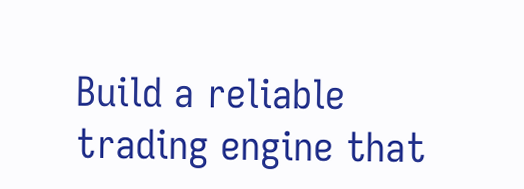Build a reliable trading engine that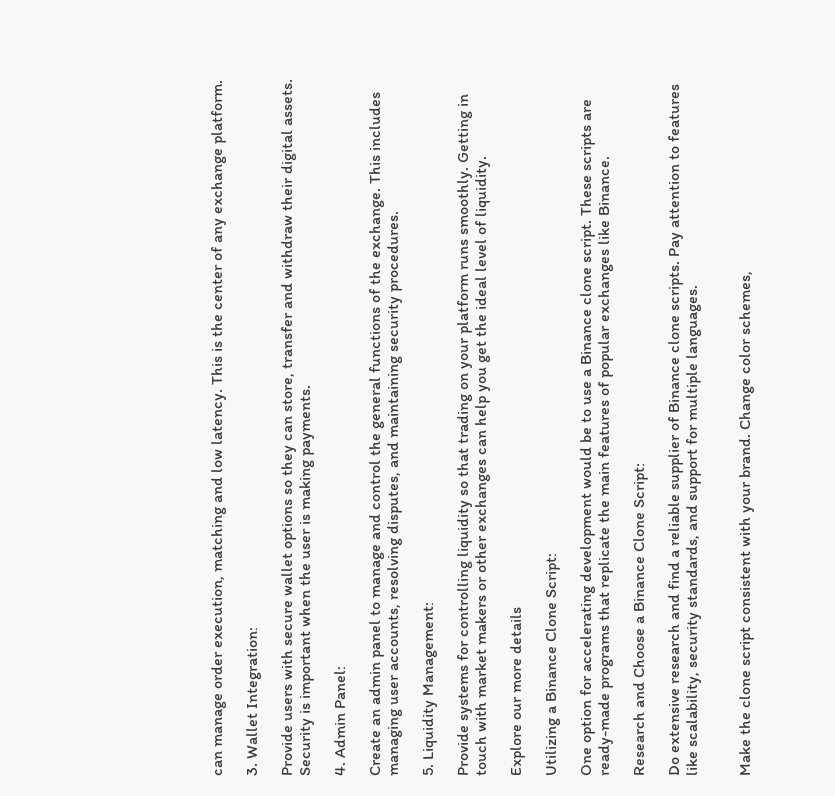can manage order execution, matching and low latency. This is the center of any exchange platform.

3. Wallet Integration:

Provide users with secure wallet options so they can store, transfer and withdraw their digital assets. Security is important when the user is making payments.

4. Admin Panel:

Create an admin panel to manage and control the general functions of the exchange. This includes managing user accounts, resolving disputes, and maintaining security procedures.

5. Liquidity Management:

Provide systems for controlling liquidity so that trading on your platform runs smoothly. Getting in touch with market makers or other exchanges can help you get the ideal level of liquidity.

Explore our more details

Utilizing a Binance Clone Script:

One option for accelerating development would be to use a Binance clone script. These scripts are ready-made programs that replicate the main features of popular exchanges like Binance.

Research and Choose a Binance Clone Script:

Do extensive research and find a reliable supplier of Binance clone scripts. Pay attention to features like scalability, security standards, and support for multiple languages.


Make the clone script consistent with your brand. Change color schemes,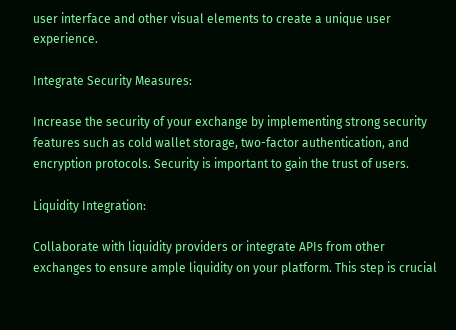user interface and other visual elements to create a unique user experience.

Integrate Security Measures:

Increase the security of your exchange by implementing strong security features such as cold wallet storage, two-factor authentication, and encryption protocols. Security is important to gain the trust of users.

Liquidity Integration:

Collaborate with liquidity providers or integrate APIs from other exchanges to ensure ample liquidity on your platform. This step is crucial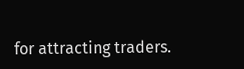for attracting traders.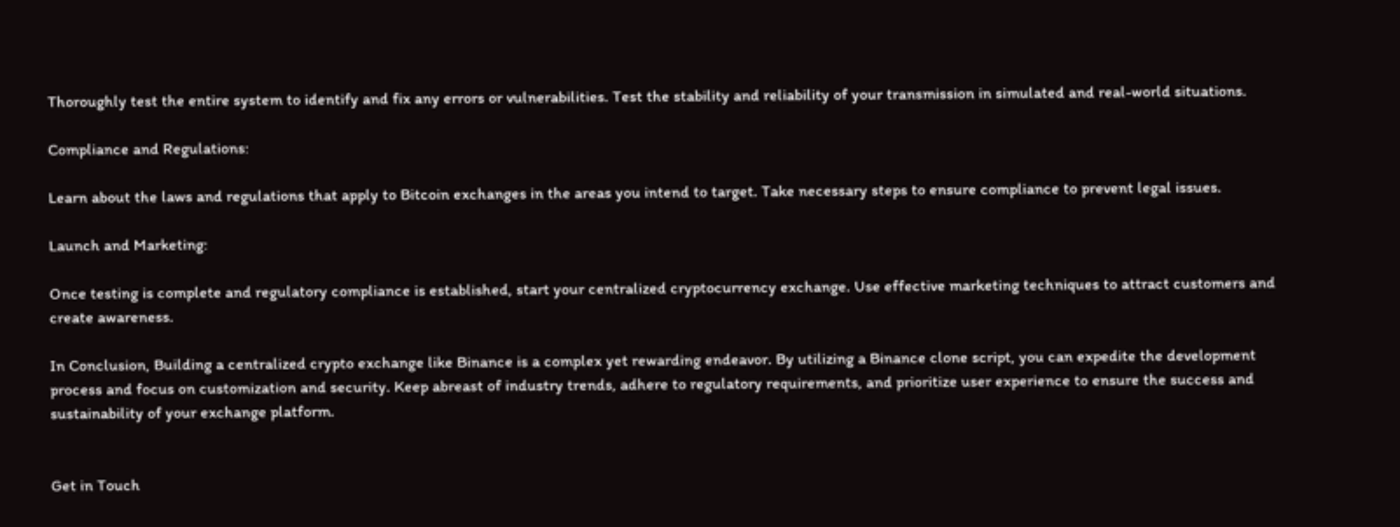Thoroughly test the entire system to identify and fix any errors or vulnerabilities. Test the stability and reliability of your transmission in simulated and real-world situations.

Compliance and Regulations:

Learn about the laws and regulations that apply to Bitcoin exchanges in the areas you intend to target. Take necessary steps to ensure compliance to prevent legal issues.

Launch and Marketing:

Once testing is complete and regulatory compliance is established, start your centralized cryptocurrency exchange. Use effective marketing techniques to attract customers and create awareness.

In Conclusion, Building a centralized crypto exchange like Binance is a complex yet rewarding endeavor. By utilizing a Binance clone script, you can expedite the development process and focus on customization and security. Keep abreast of industry trends, adhere to regulatory requirements, and prioritize user experience to ensure the success and sustainability of your exchange platform.


Get in Touch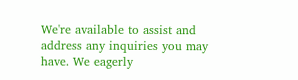We're available to assist and address any inquiries you may have. We eagerly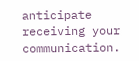anticipate receiving your communication.